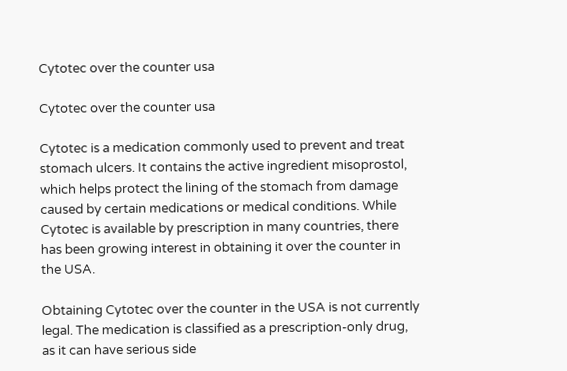Cytotec over the counter usa

Cytotec over the counter usa

Cytotec is a medication commonly used to prevent and treat stomach ulcers. It contains the active ingredient misoprostol, which helps protect the lining of the stomach from damage caused by certain medications or medical conditions. While Cytotec is available by prescription in many countries, there has been growing interest in obtaining it over the counter in the USA.

Obtaining Cytotec over the counter in the USA is not currently legal. The medication is classified as a prescription-only drug, as it can have serious side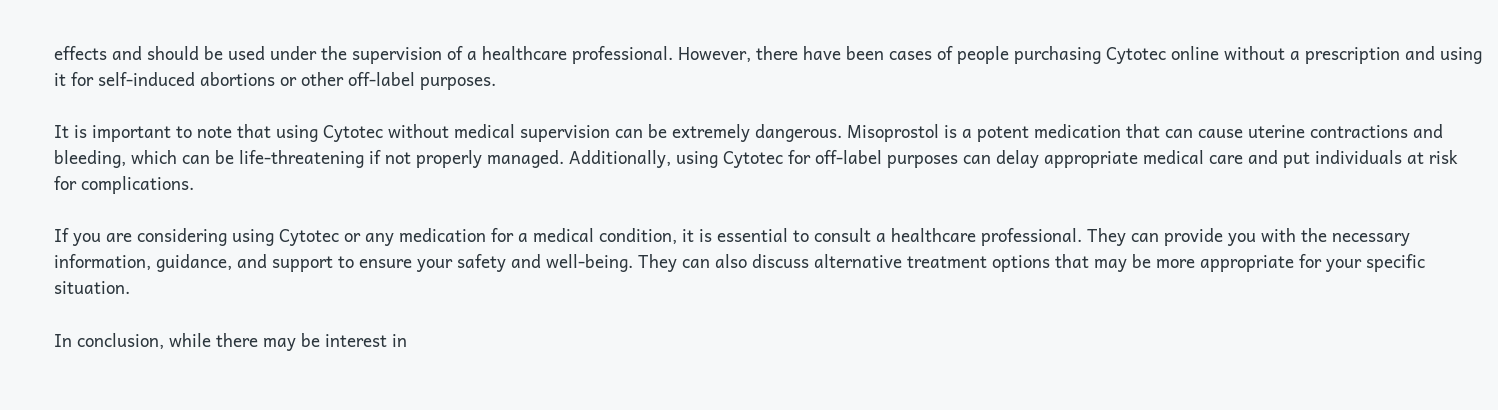effects and should be used under the supervision of a healthcare professional. However, there have been cases of people purchasing Cytotec online without a prescription and using it for self-induced abortions or other off-label purposes.

It is important to note that using Cytotec without medical supervision can be extremely dangerous. Misoprostol is a potent medication that can cause uterine contractions and bleeding, which can be life-threatening if not properly managed. Additionally, using Cytotec for off-label purposes can delay appropriate medical care and put individuals at risk for complications.

If you are considering using Cytotec or any medication for a medical condition, it is essential to consult a healthcare professional. They can provide you with the necessary information, guidance, and support to ensure your safety and well-being. They can also discuss alternative treatment options that may be more appropriate for your specific situation.

In conclusion, while there may be interest in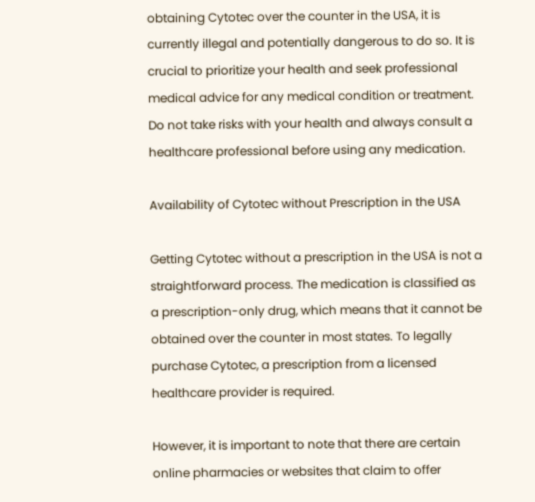obtaining Cytotec over the counter in the USA, it is currently illegal and potentially dangerous to do so. It is crucial to prioritize your health and seek professional medical advice for any medical condition or treatment. Do not take risks with your health and always consult a healthcare professional before using any medication.

Availability of Cytotec without Prescription in the USA

Getting Cytotec without a prescription in the USA is not a straightforward process. The medication is classified as a prescription-only drug, which means that it cannot be obtained over the counter in most states. To legally purchase Cytotec, a prescription from a licensed healthcare provider is required.

However, it is important to note that there are certain online pharmacies or websites that claim to offer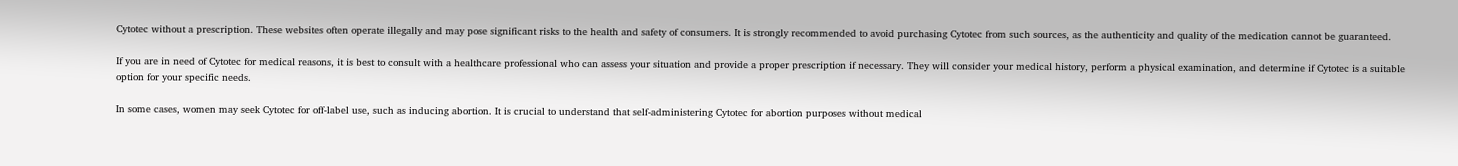Cytotec without a prescription. These websites often operate illegally and may pose significant risks to the health and safety of consumers. It is strongly recommended to avoid purchasing Cytotec from such sources, as the authenticity and quality of the medication cannot be guaranteed.

If you are in need of Cytotec for medical reasons, it is best to consult with a healthcare professional who can assess your situation and provide a proper prescription if necessary. They will consider your medical history, perform a physical examination, and determine if Cytotec is a suitable option for your specific needs.

In some cases, women may seek Cytotec for off-label use, such as inducing abortion. It is crucial to understand that self-administering Cytotec for abortion purposes without medical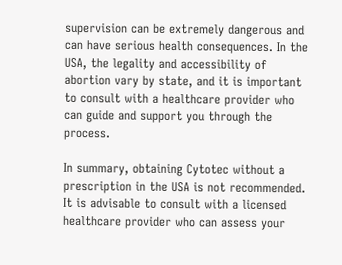supervision can be extremely dangerous and can have serious health consequences. In the USA, the legality and accessibility of abortion vary by state, and it is important to consult with a healthcare provider who can guide and support you through the process.

In summary, obtaining Cytotec without a prescription in the USA is not recommended. It is advisable to consult with a licensed healthcare provider who can assess your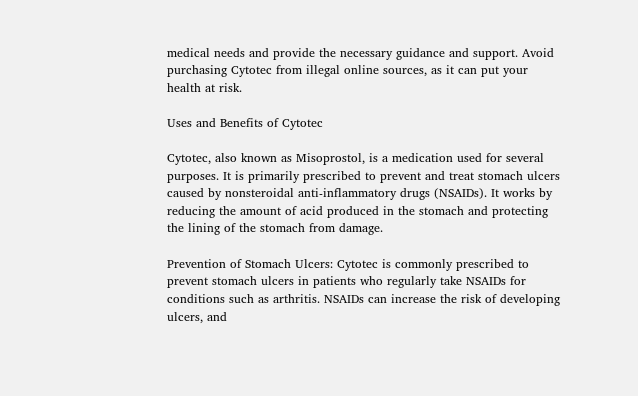medical needs and provide the necessary guidance and support. Avoid purchasing Cytotec from illegal online sources, as it can put your health at risk.

Uses and Benefits of Cytotec

Cytotec, also known as Misoprostol, is a medication used for several purposes. It is primarily prescribed to prevent and treat stomach ulcers caused by nonsteroidal anti-inflammatory drugs (NSAIDs). It works by reducing the amount of acid produced in the stomach and protecting the lining of the stomach from damage.

Prevention of Stomach Ulcers: Cytotec is commonly prescribed to prevent stomach ulcers in patients who regularly take NSAIDs for conditions such as arthritis. NSAIDs can increase the risk of developing ulcers, and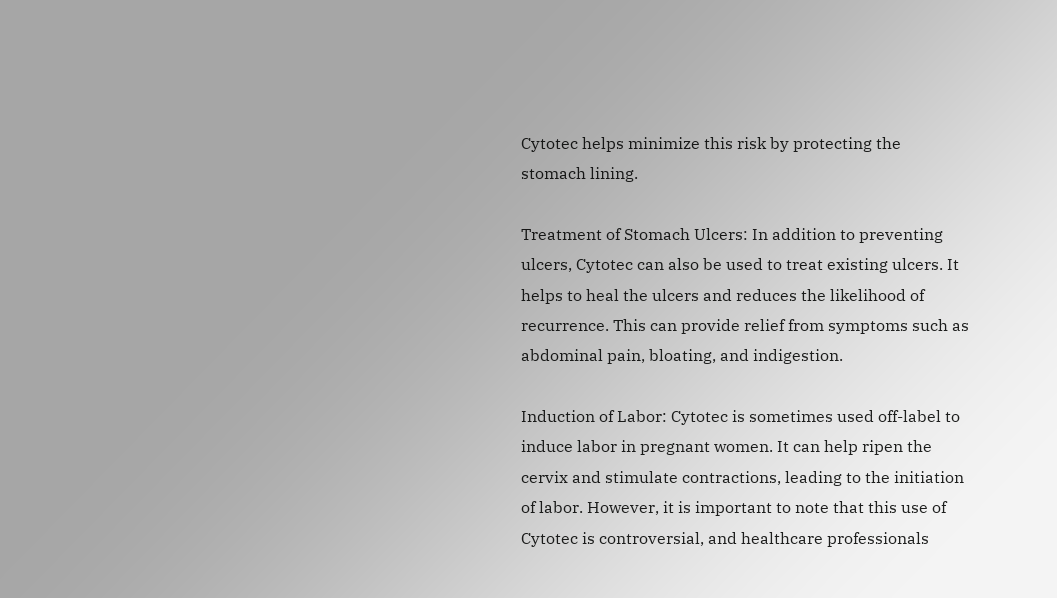Cytotec helps minimize this risk by protecting the stomach lining.

Treatment of Stomach Ulcers: In addition to preventing ulcers, Cytotec can also be used to treat existing ulcers. It helps to heal the ulcers and reduces the likelihood of recurrence. This can provide relief from symptoms such as abdominal pain, bloating, and indigestion.

Induction of Labor: Cytotec is sometimes used off-label to induce labor in pregnant women. It can help ripen the cervix and stimulate contractions, leading to the initiation of labor. However, it is important to note that this use of Cytotec is controversial, and healthcare professionals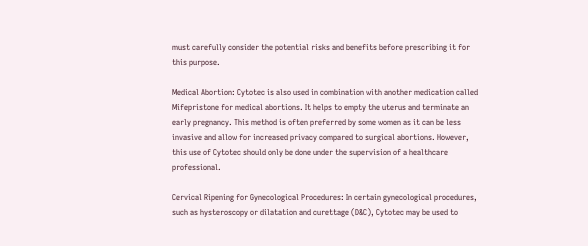must carefully consider the potential risks and benefits before prescribing it for this purpose.

Medical Abortion: Cytotec is also used in combination with another medication called Mifepristone for medical abortions. It helps to empty the uterus and terminate an early pregnancy. This method is often preferred by some women as it can be less invasive and allow for increased privacy compared to surgical abortions. However, this use of Cytotec should only be done under the supervision of a healthcare professional.

Cervical Ripening for Gynecological Procedures: In certain gynecological procedures, such as hysteroscopy or dilatation and curettage (D&C), Cytotec may be used to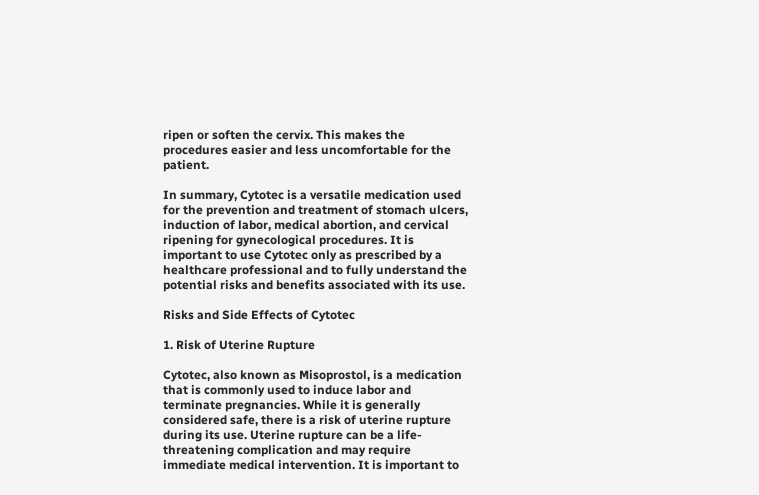ripen or soften the cervix. This makes the procedures easier and less uncomfortable for the patient.

In summary, Cytotec is a versatile medication used for the prevention and treatment of stomach ulcers, induction of labor, medical abortion, and cervical ripening for gynecological procedures. It is important to use Cytotec only as prescribed by a healthcare professional and to fully understand the potential risks and benefits associated with its use.

Risks and Side Effects of Cytotec

1. Risk of Uterine Rupture

Cytotec, also known as Misoprostol, is a medication that is commonly used to induce labor and terminate pregnancies. While it is generally considered safe, there is a risk of uterine rupture during its use. Uterine rupture can be a life-threatening complication and may require immediate medical intervention. It is important to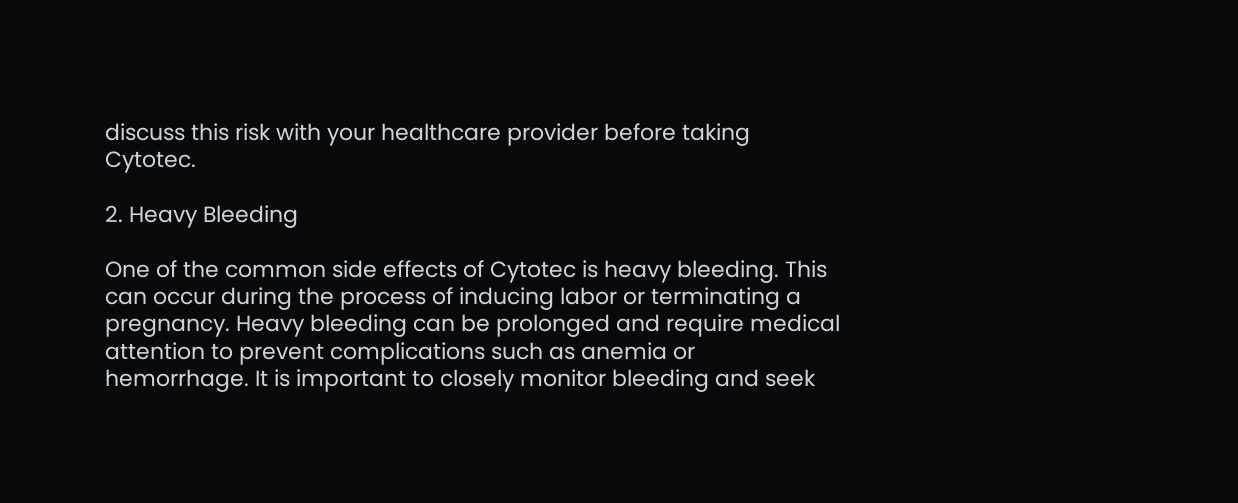discuss this risk with your healthcare provider before taking Cytotec.

2. Heavy Bleeding

One of the common side effects of Cytotec is heavy bleeding. This can occur during the process of inducing labor or terminating a pregnancy. Heavy bleeding can be prolonged and require medical attention to prevent complications such as anemia or hemorrhage. It is important to closely monitor bleeding and seek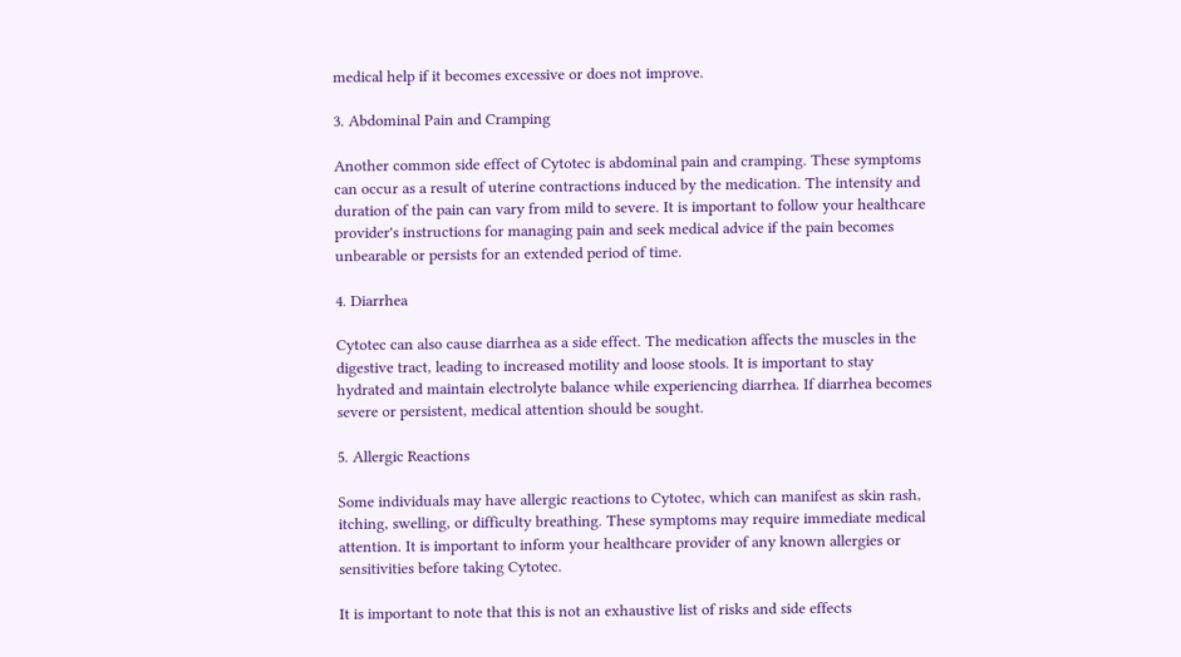medical help if it becomes excessive or does not improve.

3. Abdominal Pain and Cramping

Another common side effect of Cytotec is abdominal pain and cramping. These symptoms can occur as a result of uterine contractions induced by the medication. The intensity and duration of the pain can vary from mild to severe. It is important to follow your healthcare provider's instructions for managing pain and seek medical advice if the pain becomes unbearable or persists for an extended period of time.

4. Diarrhea

Cytotec can also cause diarrhea as a side effect. The medication affects the muscles in the digestive tract, leading to increased motility and loose stools. It is important to stay hydrated and maintain electrolyte balance while experiencing diarrhea. If diarrhea becomes severe or persistent, medical attention should be sought.

5. Allergic Reactions

Some individuals may have allergic reactions to Cytotec, which can manifest as skin rash, itching, swelling, or difficulty breathing. These symptoms may require immediate medical attention. It is important to inform your healthcare provider of any known allergies or sensitivities before taking Cytotec.

It is important to note that this is not an exhaustive list of risks and side effects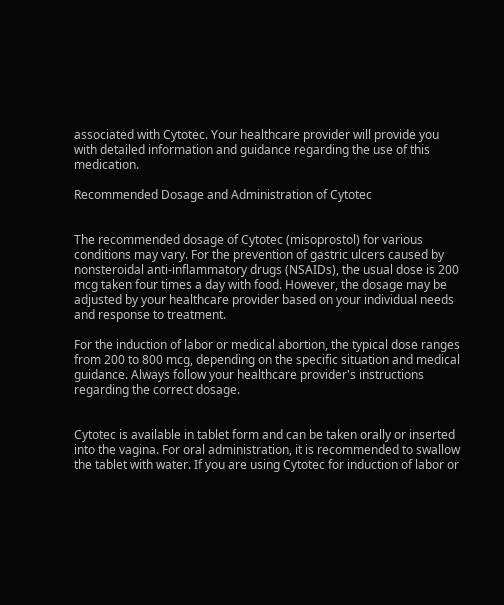associated with Cytotec. Your healthcare provider will provide you with detailed information and guidance regarding the use of this medication.

Recommended Dosage and Administration of Cytotec


The recommended dosage of Cytotec (misoprostol) for various conditions may vary. For the prevention of gastric ulcers caused by nonsteroidal anti-inflammatory drugs (NSAIDs), the usual dose is 200 mcg taken four times a day with food. However, the dosage may be adjusted by your healthcare provider based on your individual needs and response to treatment.

For the induction of labor or medical abortion, the typical dose ranges from 200 to 800 mcg, depending on the specific situation and medical guidance. Always follow your healthcare provider's instructions regarding the correct dosage.


Cytotec is available in tablet form and can be taken orally or inserted into the vagina. For oral administration, it is recommended to swallow the tablet with water. If you are using Cytotec for induction of labor or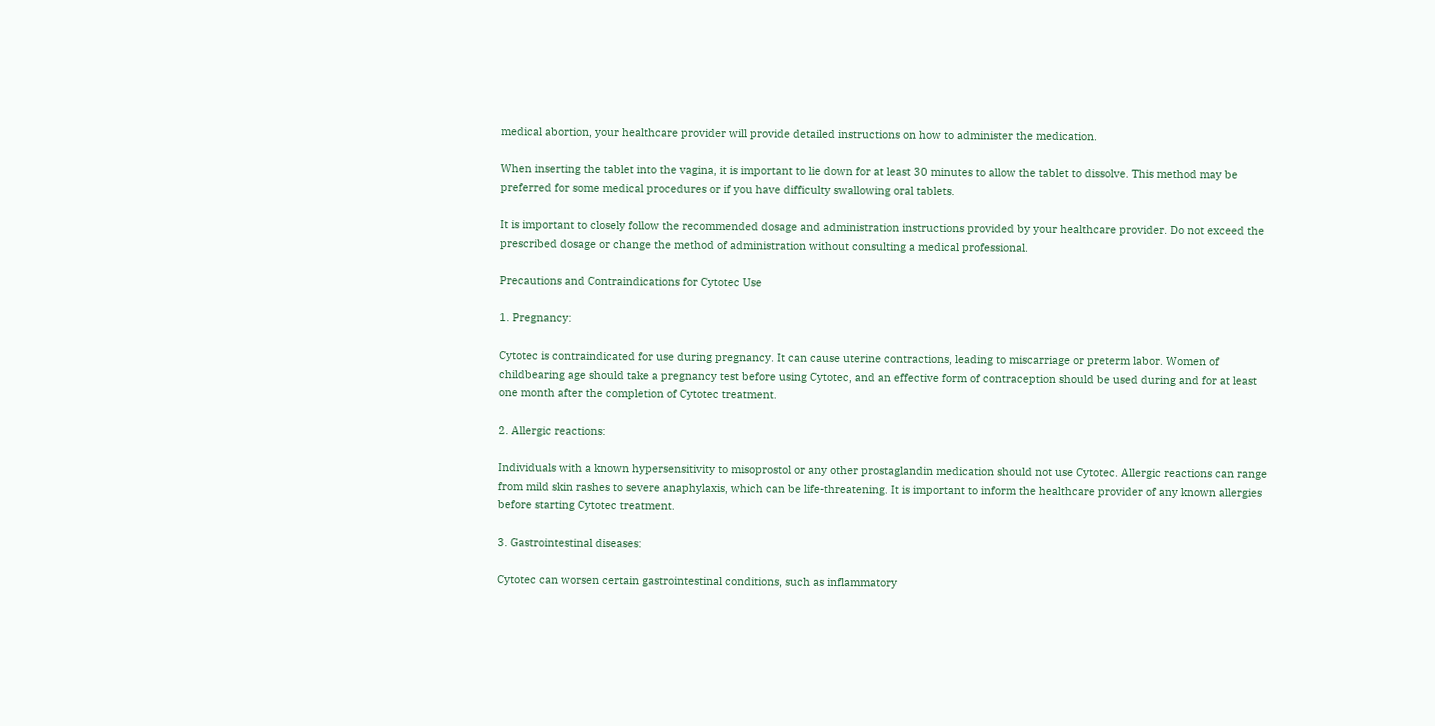medical abortion, your healthcare provider will provide detailed instructions on how to administer the medication.

When inserting the tablet into the vagina, it is important to lie down for at least 30 minutes to allow the tablet to dissolve. This method may be preferred for some medical procedures or if you have difficulty swallowing oral tablets.

It is important to closely follow the recommended dosage and administration instructions provided by your healthcare provider. Do not exceed the prescribed dosage or change the method of administration without consulting a medical professional.

Precautions and Contraindications for Cytotec Use

1. Pregnancy:

Cytotec is contraindicated for use during pregnancy. It can cause uterine contractions, leading to miscarriage or preterm labor. Women of childbearing age should take a pregnancy test before using Cytotec, and an effective form of contraception should be used during and for at least one month after the completion of Cytotec treatment.

2. Allergic reactions:

Individuals with a known hypersensitivity to misoprostol or any other prostaglandin medication should not use Cytotec. Allergic reactions can range from mild skin rashes to severe anaphylaxis, which can be life-threatening. It is important to inform the healthcare provider of any known allergies before starting Cytotec treatment.

3. Gastrointestinal diseases:

Cytotec can worsen certain gastrointestinal conditions, such as inflammatory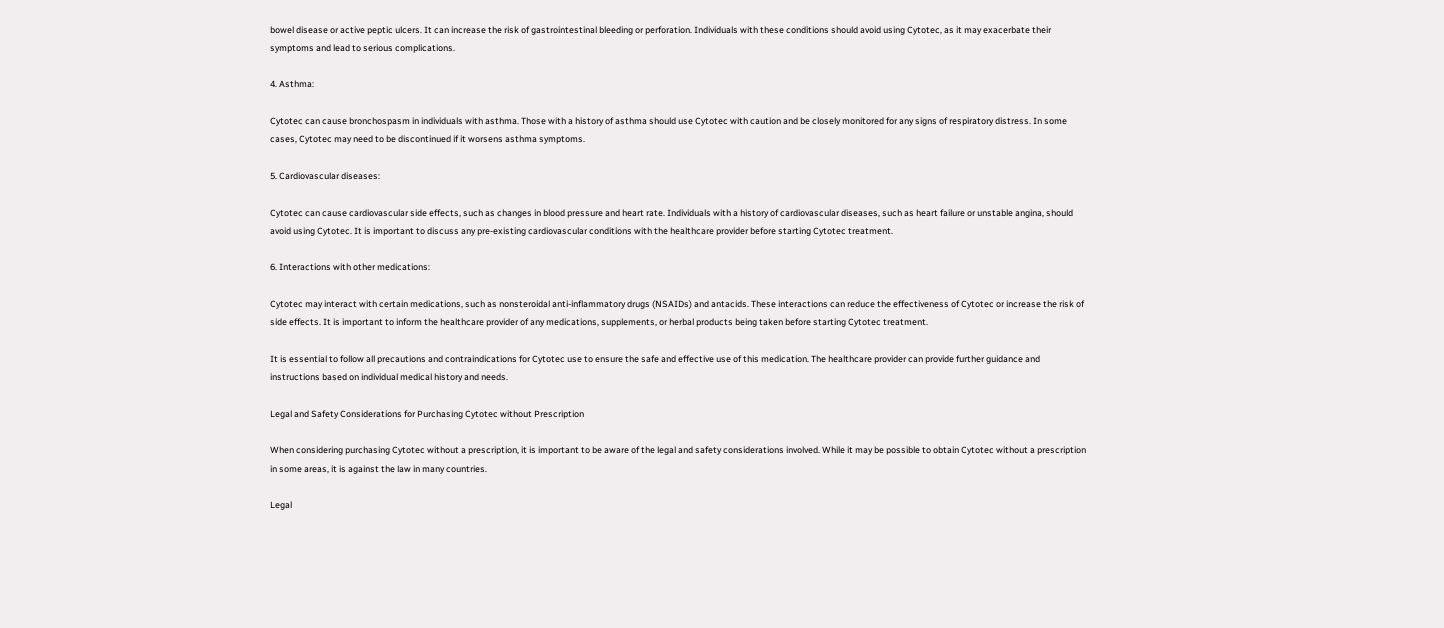bowel disease or active peptic ulcers. It can increase the risk of gastrointestinal bleeding or perforation. Individuals with these conditions should avoid using Cytotec, as it may exacerbate their symptoms and lead to serious complications.

4. Asthma:

Cytotec can cause bronchospasm in individuals with asthma. Those with a history of asthma should use Cytotec with caution and be closely monitored for any signs of respiratory distress. In some cases, Cytotec may need to be discontinued if it worsens asthma symptoms.

5. Cardiovascular diseases:

Cytotec can cause cardiovascular side effects, such as changes in blood pressure and heart rate. Individuals with a history of cardiovascular diseases, such as heart failure or unstable angina, should avoid using Cytotec. It is important to discuss any pre-existing cardiovascular conditions with the healthcare provider before starting Cytotec treatment.

6. Interactions with other medications:

Cytotec may interact with certain medications, such as nonsteroidal anti-inflammatory drugs (NSAIDs) and antacids. These interactions can reduce the effectiveness of Cytotec or increase the risk of side effects. It is important to inform the healthcare provider of any medications, supplements, or herbal products being taken before starting Cytotec treatment.

It is essential to follow all precautions and contraindications for Cytotec use to ensure the safe and effective use of this medication. The healthcare provider can provide further guidance and instructions based on individual medical history and needs.

Legal and Safety Considerations for Purchasing Cytotec without Prescription

When considering purchasing Cytotec without a prescription, it is important to be aware of the legal and safety considerations involved. While it may be possible to obtain Cytotec without a prescription in some areas, it is against the law in many countries.

Legal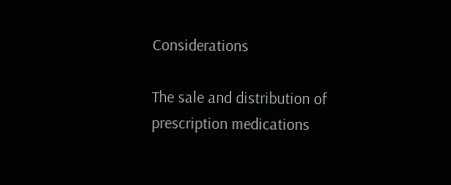Considerations

The sale and distribution of prescription medications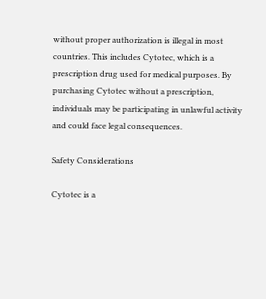without proper authorization is illegal in most countries. This includes Cytotec, which is a prescription drug used for medical purposes. By purchasing Cytotec without a prescription, individuals may be participating in unlawful activity and could face legal consequences.

Safety Considerations

Cytotec is a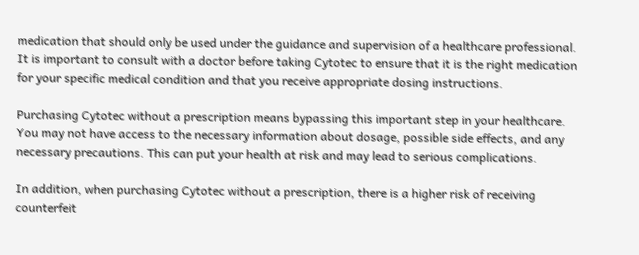medication that should only be used under the guidance and supervision of a healthcare professional. It is important to consult with a doctor before taking Cytotec to ensure that it is the right medication for your specific medical condition and that you receive appropriate dosing instructions.

Purchasing Cytotec without a prescription means bypassing this important step in your healthcare. You may not have access to the necessary information about dosage, possible side effects, and any necessary precautions. This can put your health at risk and may lead to serious complications.

In addition, when purchasing Cytotec without a prescription, there is a higher risk of receiving counterfeit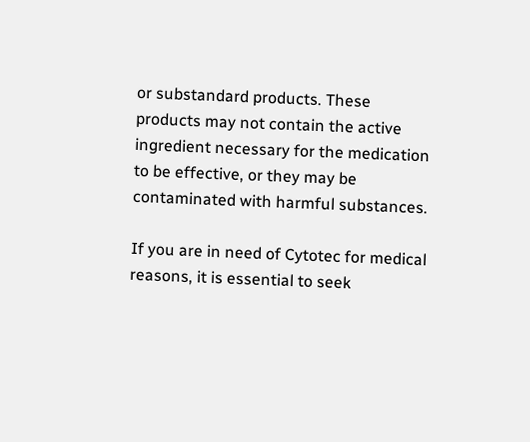or substandard products. These products may not contain the active ingredient necessary for the medication to be effective, or they may be contaminated with harmful substances.

If you are in need of Cytotec for medical reasons, it is essential to seek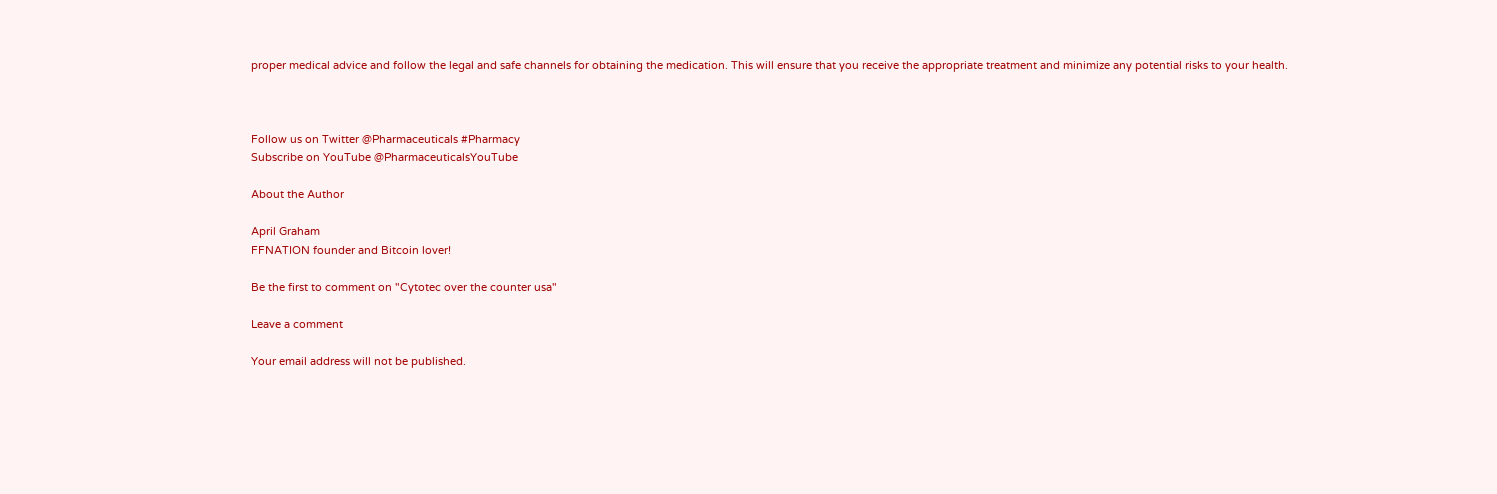proper medical advice and follow the legal and safe channels for obtaining the medication. This will ensure that you receive the appropriate treatment and minimize any potential risks to your health.



Follow us on Twitter @Pharmaceuticals #Pharmacy
Subscribe on YouTube @PharmaceuticalsYouTube

About the Author

April Graham
FFNATION founder and Bitcoin lover!

Be the first to comment on "Cytotec over the counter usa"

Leave a comment

Your email address will not be published.